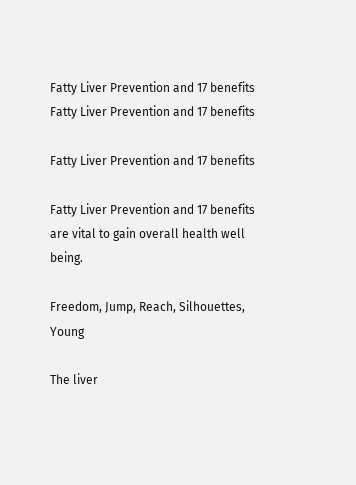Fatty Liver Prevention and 17 benefits
Fatty Liver Prevention and 17 benefits

Fatty Liver Prevention and 17 benefits

Fatty Liver Prevention and 17 benefits are vital to gain overall health well being.

Freedom, Jump, Reach, Silhouettes, Young

The liver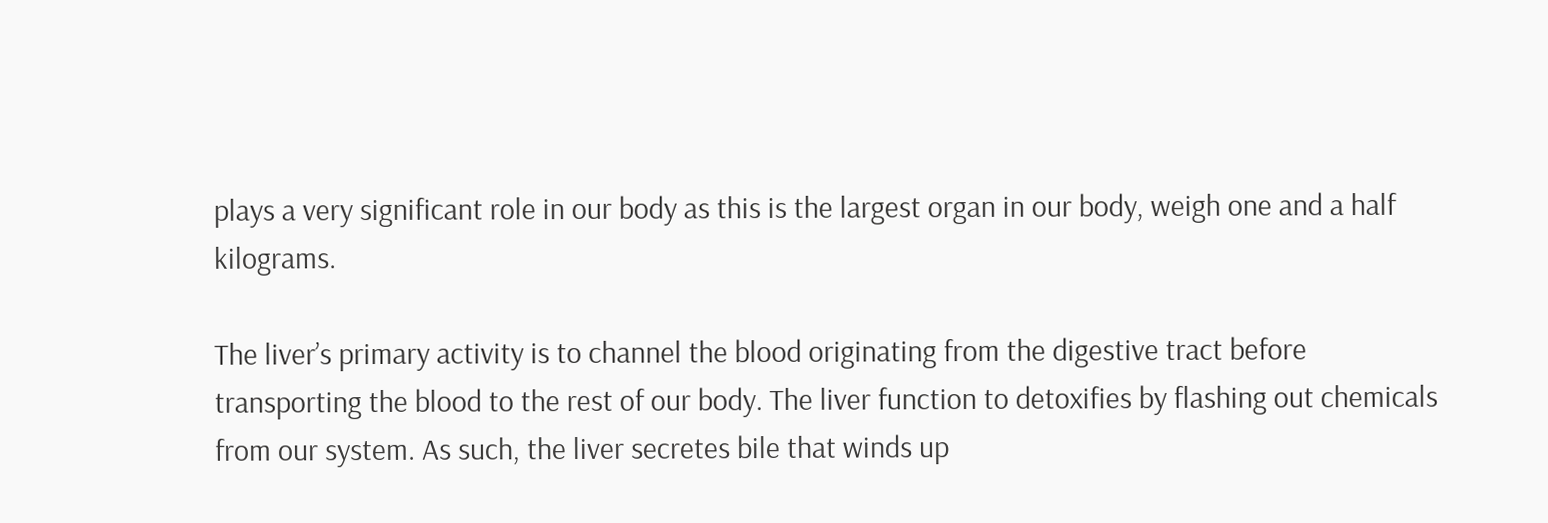plays a very significant role in our body as this is the largest organ in our body, weigh one and a half kilograms.

The liver’s primary activity is to channel the blood originating from the digestive tract before transporting the blood to the rest of our body. The liver function to detoxifies by flashing out chemicals from our system. As such, the liver secretes bile that winds up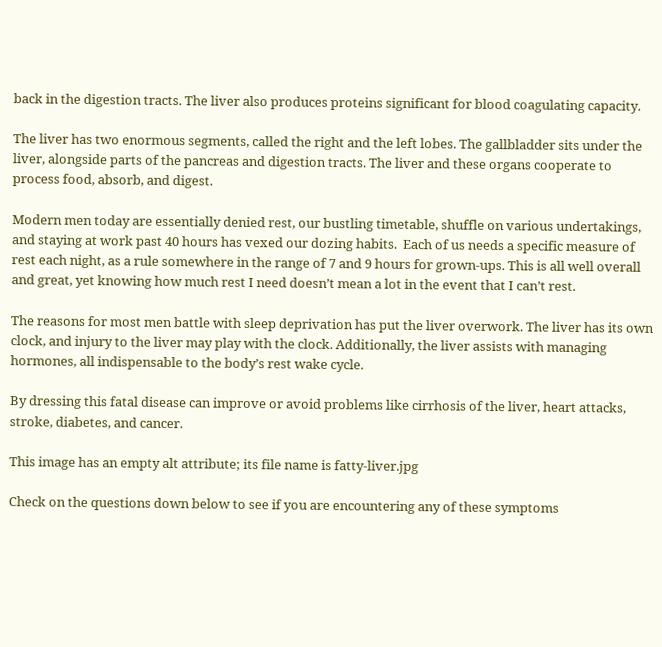back in the digestion tracts. The liver also produces proteins significant for blood coagulating capacity.

The liver has two enormous segments, called the right and the left lobes. The gallbladder sits under the liver, alongside parts of the pancreas and digestion tracts. The liver and these organs cooperate to process food, absorb, and digest.

Modern men today are essentially denied rest, our bustling timetable, shuffle on various undertakings, and staying at work past 40 hours has vexed our dozing habits.  Each of us needs a specific measure of rest each night, as a rule somewhere in the range of 7 and 9 hours for grown-ups. This is all well overall and great, yet knowing how much rest I need doesn’t mean a lot in the event that I can’t rest.

The reasons for most men battle with sleep deprivation has put the liver overwork. The liver has its own clock, and injury to the liver may play with the clock. Additionally, the liver assists with managing hormones, all indispensable to the body’s rest wake cycle.

By dressing this fatal disease can improve or avoid problems like cirrhosis of the liver, heart attacks, stroke, diabetes, and cancer.

This image has an empty alt attribute; its file name is fatty-liver.jpg

Check on the questions down below to see if you are encountering any of these symptoms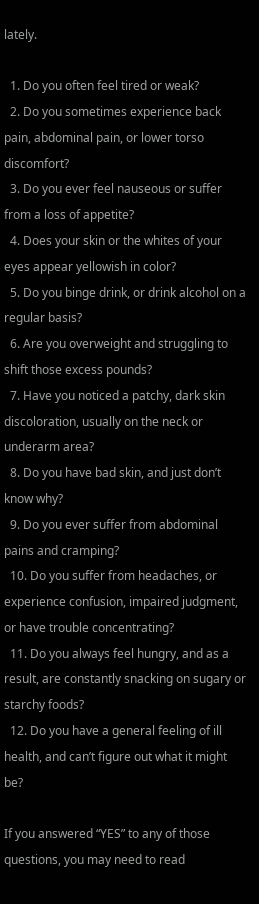lately.

  1. Do you often feel tired or weak?
  2. Do you sometimes experience back pain, abdominal pain, or lower torso discomfort?
  3. Do you ever feel nauseous or suffer from a loss of appetite?
  4. Does your skin or the whites of your eyes appear yellowish in color?
  5. Do you binge drink, or drink alcohol on a regular basis?
  6. Are you overweight and struggling to shift those excess pounds?
  7. Have you noticed a patchy, dark skin discoloration, usually on the neck or underarm area?
  8. Do you have bad skin, and just don’t know why?
  9. Do you ever suffer from abdominal pains and cramping?
  10. Do you suffer from headaches, or experience confusion, impaired judgment, or have trouble concentrating?
  11. Do you always feel hungry, and as a result, are constantly snacking on sugary or starchy foods?
  12. Do you have a general feeling of ill health, and can’t figure out what it might be?

If you answered “YES” to any of those questions, you may need to read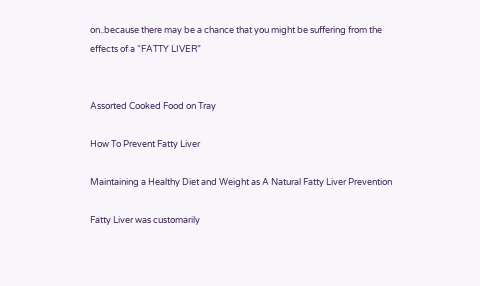on..because there may be a chance that you might be suffering from the effects of a “FATTY LIVER”


Assorted Cooked Food on Tray

How To Prevent Fatty Liver

Maintaining a Healthy Diet and Weight as A Natural Fatty Liver Prevention

Fatty Liver was customarily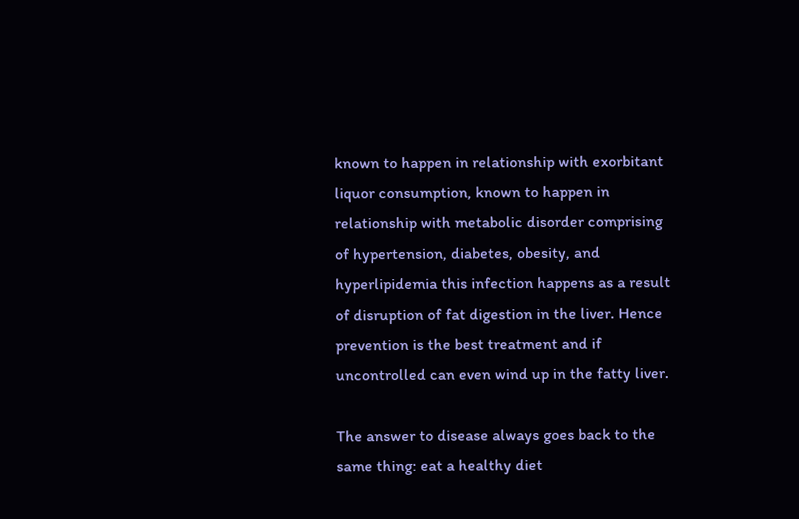known to happen in relationship with exorbitant liquor consumption, known to happen in relationship with metabolic disorder comprising of hypertension, diabetes, obesity, and hyperlipidemia this infection happens as a result of disruption of fat digestion in the liver. Hence prevention is the best treatment and if uncontrolled can even wind up in the fatty liver.

The answer to disease always goes back to the same thing: eat a healthy diet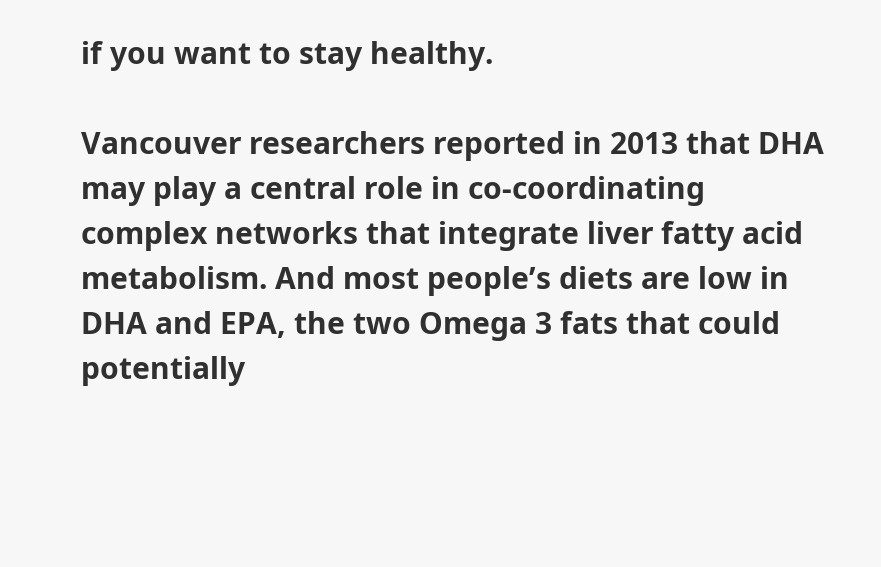if you want to stay healthy.

Vancouver researchers reported in 2013 that DHA may play a central role in co-coordinating complex networks that integrate liver fatty acid metabolism. And most people’s diets are low in DHA and EPA, the two Omega 3 fats that could potentially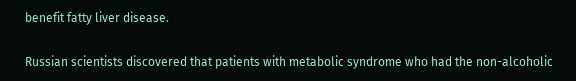benefit fatty liver disease.

Russian scientists discovered that patients with metabolic syndrome who had the non-alcoholic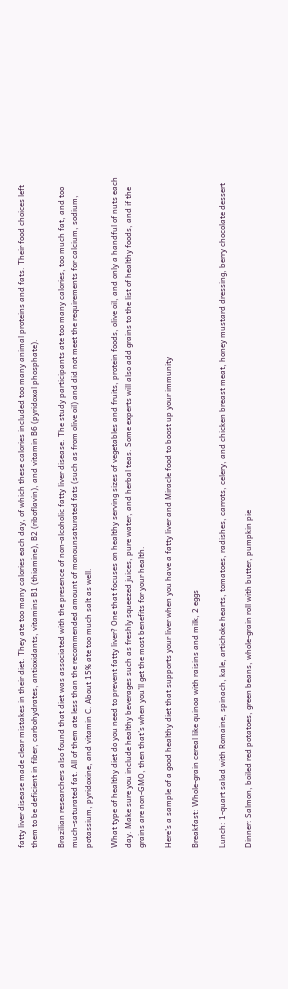fatty liver disease made clear mistakes in their diet. They ate too many calories each day, of which these calories included too many animal proteins and fats. Their food choices left them to be deficient in fiber, carbohydrates, antioxidants, vitamins B1 (thiamine), B2 (riboflavin), and vitamin B6 (pyridoxal phosphate).

Brazilian researchers also found that diet was associated with the presence of non-alcoholic fatty liver disease. The study participants ate too many calories, too much fat, and too much-saturated fat. All of them ate less than the recommended amount of monounsaturated fats (such as from olive oil) and did not meet the requirements for calcium, sodium, potassium, pyridoxine, and vitamin C. About 15% ate too much salt as well.

What type of healthy diet do you need to prevent fatty liver? One that focuses on healthy serving sizes of vegetables and fruits, protein foods, olive oil, and only a handful of nuts each day. Make sure you include healthy beverages such as freshly squeezed juices, pure water, and herbal teas. Some experts will also add grains to the list of healthy foods, and if the grains are non-GMO, then that’s when you’ll get the most benefits for your health.

Here’s a sample of a good healthy diet that supports your liver when you have a fatty liver and Miracle food to boost up your immunity

Breakfast: Whole-grain cereal like quinoa with raisins and milk, 2 eggs

Lunch: 1-quart salad with Romaine, spinach, kale, artichoke hearts, tomatoes, radishes, carrots, celery, and chicken breast meat, honey mustard dressing, berry chocolate dessert

Dinner: Salmon, boiled red potatoes, green beans, whole-grain roll with butter, pumpkin pie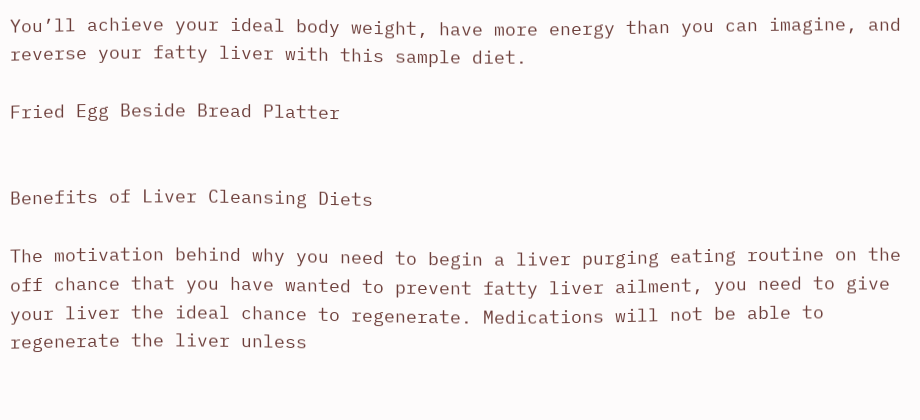You’ll achieve your ideal body weight, have more energy than you can imagine, and reverse your fatty liver with this sample diet.

Fried Egg Beside Bread Platter


Benefits of Liver Cleansing Diets

The motivation behind why you need to begin a liver purging eating routine on the off chance that you have wanted to prevent fatty liver ailment, you need to give your liver the ideal chance to regenerate. Medications will not be able to regenerate the liver unless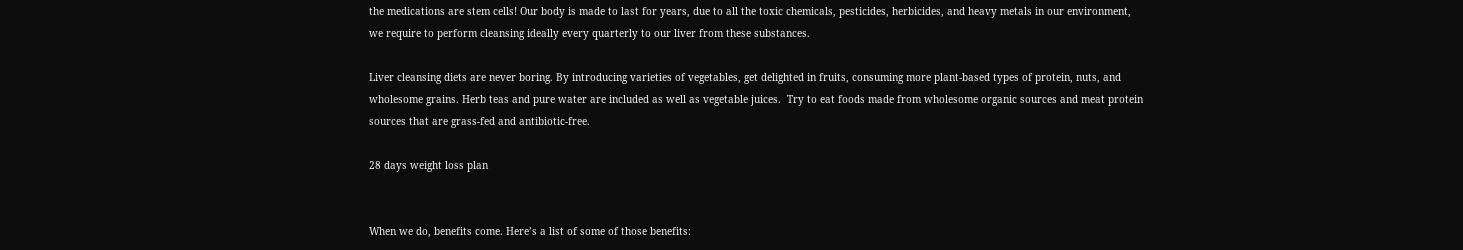the medications are stem cells! Our body is made to last for years, due to all the toxic chemicals, pesticides, herbicides, and heavy metals in our environment, we require to perform cleansing ideally every quarterly to our liver from these substances.

Liver cleansing diets are never boring. By introducing varieties of vegetables, get delighted in fruits, consuming more plant-based types of protein, nuts, and wholesome grains. Herb teas and pure water are included as well as vegetable juices.  Try to eat foods made from wholesome organic sources and meat protein sources that are grass-fed and antibiotic-free.

28 days weight loss plan


When we do, benefits come. Here’s a list of some of those benefits: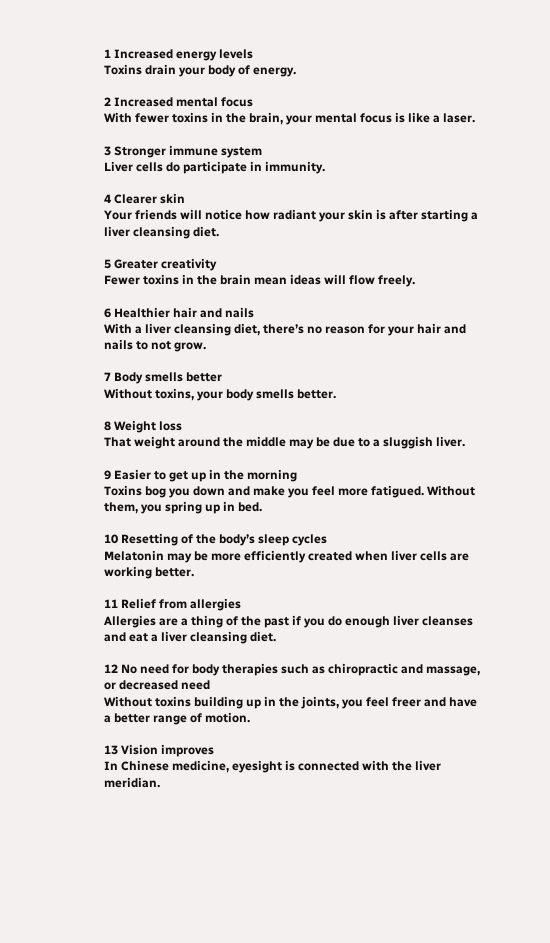1 Increased energy levels
Toxins drain your body of energy.

2 Increased mental focus
With fewer toxins in the brain, your mental focus is like a laser.

3 Stronger immune system
Liver cells do participate in immunity.

4 Clearer skin
Your friends will notice how radiant your skin is after starting a liver cleansing diet.

5 Greater creativity
Fewer toxins in the brain mean ideas will flow freely.

6 Healthier hair and nails
With a liver cleansing diet, there’s no reason for your hair and nails to not grow.

7 Body smells better
Without toxins, your body smells better.

8 Weight loss
That weight around the middle may be due to a sluggish liver.

9 Easier to get up in the morning
Toxins bog you down and make you feel more fatigued. Without them, you spring up in bed.

10 Resetting of the body’s sleep cycles
Melatonin may be more efficiently created when liver cells are working better.

11 Relief from allergies
Allergies are a thing of the past if you do enough liver cleanses and eat a liver cleansing diet.

12 No need for body therapies such as chiropractic and massage, or decreased need
Without toxins building up in the joints, you feel freer and have a better range of motion.

13 Vision improves
In Chinese medicine, eyesight is connected with the liver meridian.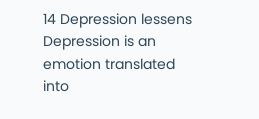14 Depression lessens
Depression is an emotion translated into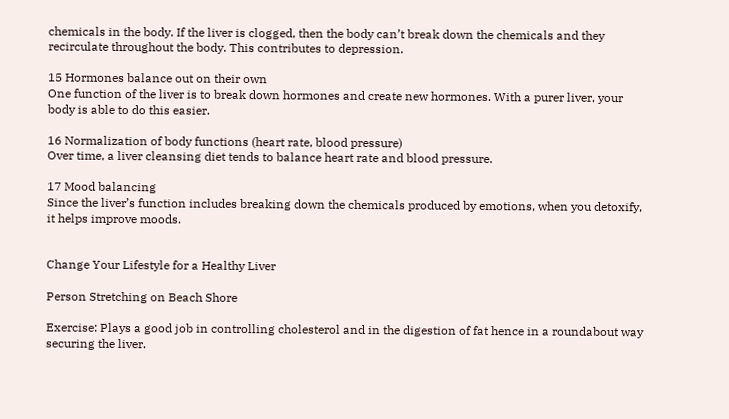chemicals in the body. If the liver is clogged, then the body can’t break down the chemicals and they recirculate throughout the body. This contributes to depression.

15 Hormones balance out on their own
One function of the liver is to break down hormones and create new hormones. With a purer liver, your body is able to do this easier.

16 Normalization of body functions (heart rate, blood pressure)
Over time, a liver cleansing diet tends to balance heart rate and blood pressure.

17 Mood balancing
Since the liver’s function includes breaking down the chemicals produced by emotions, when you detoxify, it helps improve moods.


Change Your Lifestyle for a Healthy Liver

Person Stretching on Beach Shore

Exercise: Plays a good job in controlling cholesterol and in the digestion of fat hence in a roundabout way securing the liver.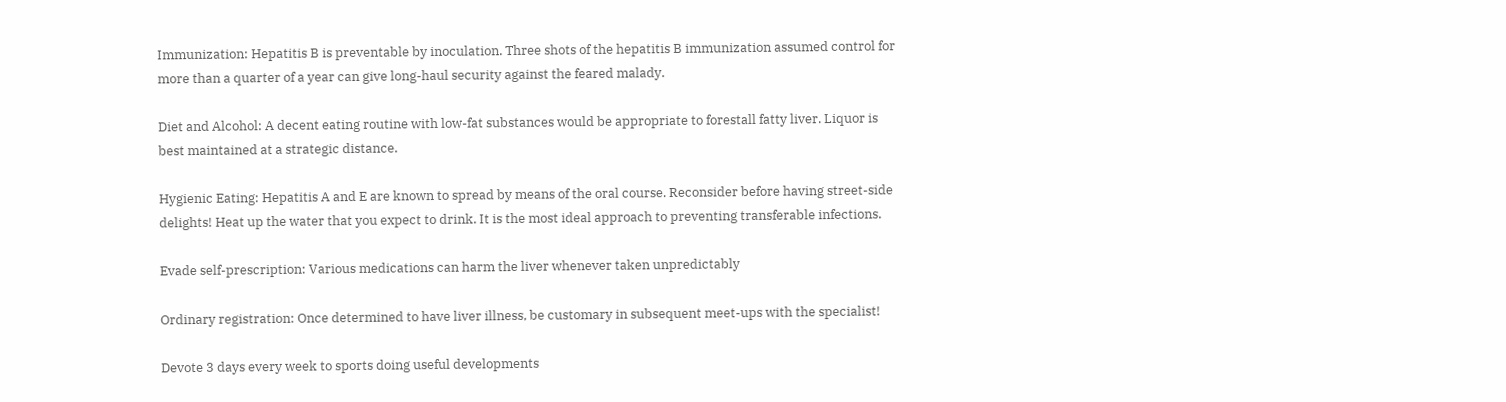Immunization: Hepatitis B is preventable by inoculation. Three shots of the hepatitis B immunization assumed control for more than a quarter of a year can give long-haul security against the feared malady.

Diet and Alcohol: A decent eating routine with low-fat substances would be appropriate to forestall fatty liver. Liquor is best maintained at a strategic distance.

Hygienic Eating: Hepatitis A and E are known to spread by means of the oral course. Reconsider before having street-side delights! Heat up the water that you expect to drink. It is the most ideal approach to preventing transferable infections.

Evade self-prescription: Various medications can harm the liver whenever taken unpredictably

Ordinary registration: Once determined to have liver illness, be customary in subsequent meet-ups with the specialist!

Devote 3 days every week to sports doing useful developments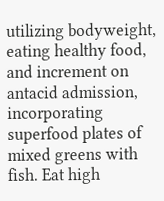utilizing bodyweight, eating healthy food, and increment on antacid admission, incorporating superfood plates of mixed greens with fish. Eat high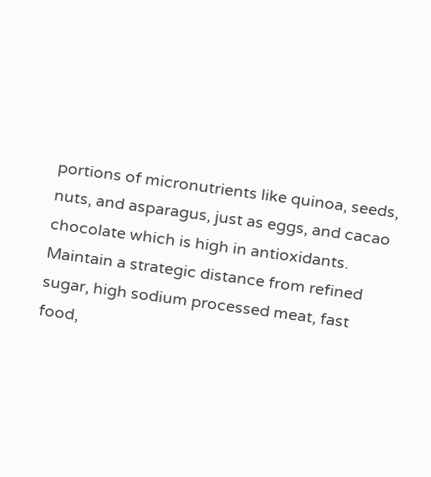portions of micronutrients like quinoa, seeds, nuts, and asparagus, just as eggs, and cacao chocolate which is high in antioxidants. Maintain a strategic distance from refined sugar, high sodium processed meat, fast food,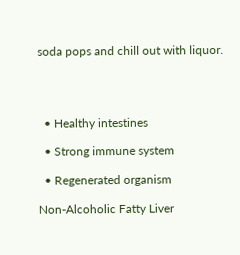soda pops and chill out with liquor.




  • Healthy intestines

  • Strong immune system

  • Regenerated organism

Non-Alcoholic Fatty Liver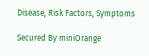Disease, Risk Factors, Symptoms

Secured By miniOrange